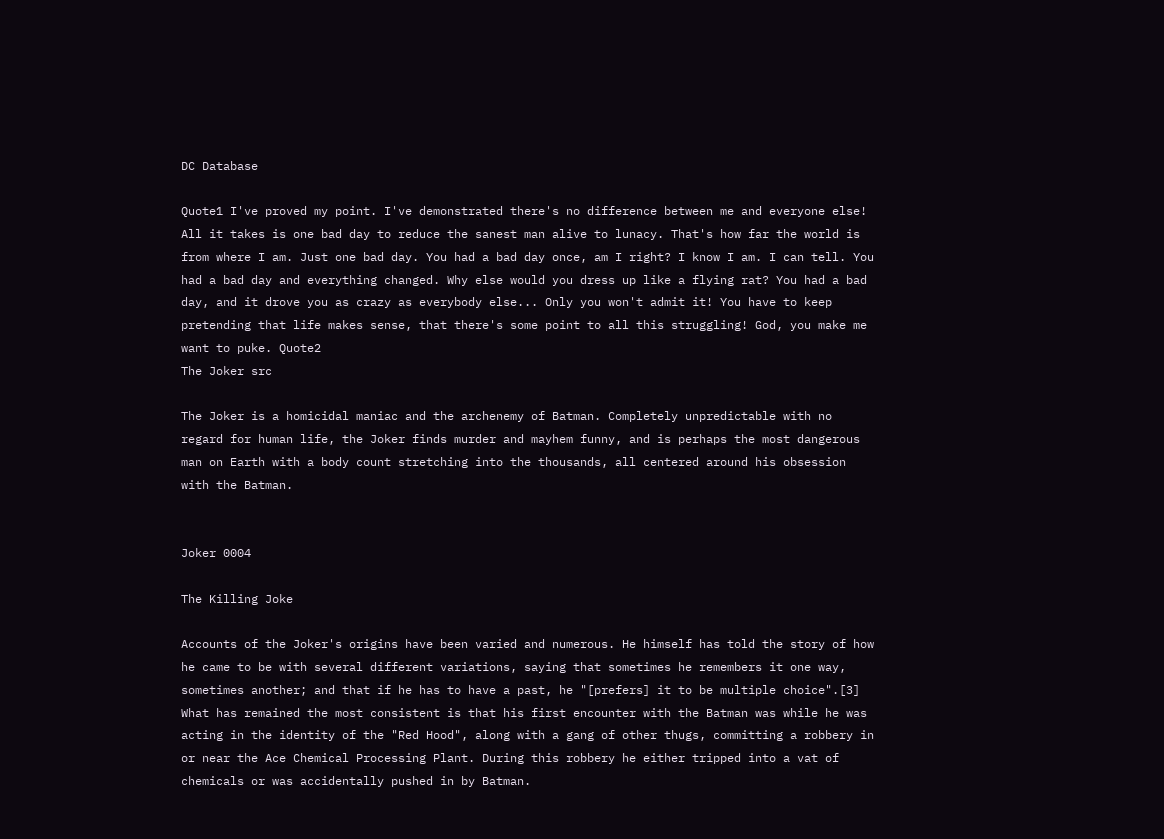DC Database

Quote1 I've proved my point. I've demonstrated there's no difference between me and everyone else! All it takes is one bad day to reduce the sanest man alive to lunacy. That's how far the world is from where I am. Just one bad day. You had a bad day once, am I right? I know I am. I can tell. You had a bad day and everything changed. Why else would you dress up like a flying rat? You had a bad day, and it drove you as crazy as everybody else... Only you won't admit it! You have to keep pretending that life makes sense, that there's some point to all this struggling! God, you make me want to puke. Quote2
The Joker src

The Joker is a homicidal maniac and the archenemy of Batman. Completely unpredictable with no regard for human life, the Joker finds murder and mayhem funny, and is perhaps the most dangerous man on Earth with a body count stretching into the thousands, all centered around his obsession with the Batman.


Joker 0004

The Killing Joke

Accounts of the Joker's origins have been varied and numerous. He himself has told the story of how he came to be with several different variations, saying that sometimes he remembers it one way, sometimes another; and that if he has to have a past, he "[prefers] it to be multiple choice".[3] What has remained the most consistent is that his first encounter with the Batman was while he was acting in the identity of the "Red Hood", along with a gang of other thugs, committing a robbery in or near the Ace Chemical Processing Plant. During this robbery he either tripped into a vat of chemicals or was accidentally pushed in by Batman.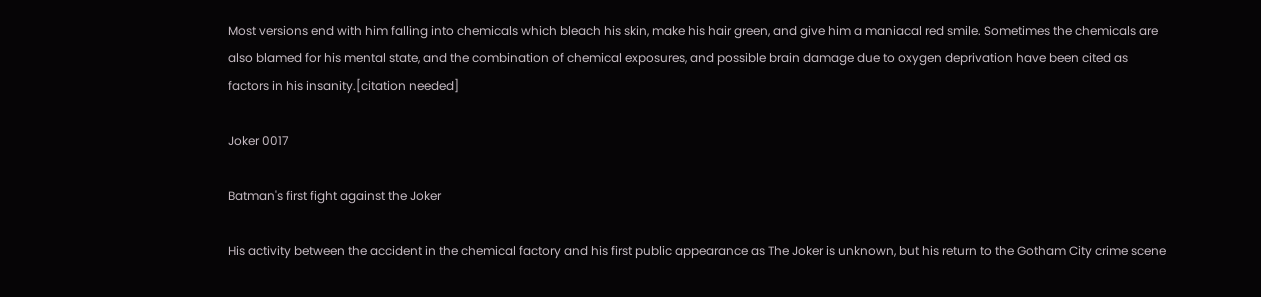Most versions end with him falling into chemicals which bleach his skin, make his hair green, and give him a maniacal red smile. Sometimes the chemicals are also blamed for his mental state, and the combination of chemical exposures, and possible brain damage due to oxygen deprivation have been cited as factors in his insanity.[citation needed]

Joker 0017

Batman's first fight against the Joker

His activity between the accident in the chemical factory and his first public appearance as The Joker is unknown, but his return to the Gotham City crime scene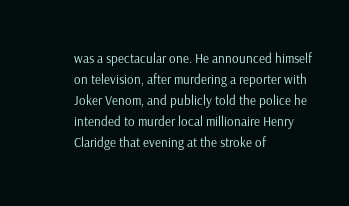was a spectacular one. He announced himself on television, after murdering a reporter with Joker Venom, and publicly told the police he intended to murder local millionaire Henry Claridge that evening at the stroke of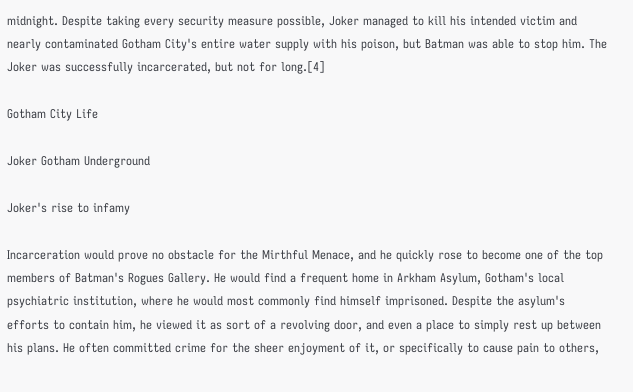midnight. Despite taking every security measure possible, Joker managed to kill his intended victim and nearly contaminated Gotham City's entire water supply with his poison, but Batman was able to stop him. The Joker was successfully incarcerated, but not for long.[4]

Gotham City Life

Joker Gotham Underground

Joker's rise to infamy

Incarceration would prove no obstacle for the Mirthful Menace, and he quickly rose to become one of the top members of Batman's Rogues Gallery. He would find a frequent home in Arkham Asylum, Gotham's local psychiatric institution, where he would most commonly find himself imprisoned. Despite the asylum's efforts to contain him, he viewed it as sort of a revolving door, and even a place to simply rest up between his plans. He often committed crime for the sheer enjoyment of it, or specifically to cause pain to others,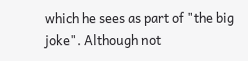which he sees as part of "the big joke". Although not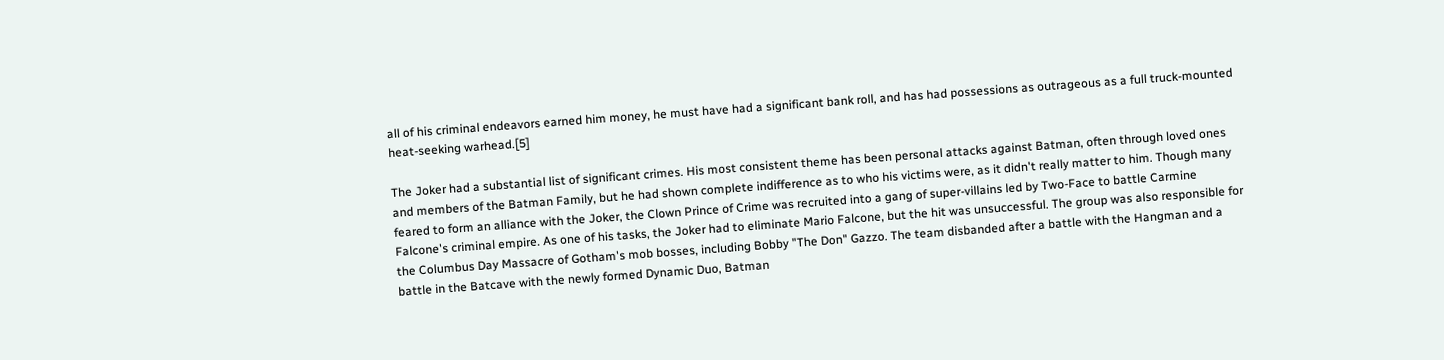all of his criminal endeavors earned him money, he must have had a significant bank roll, and has had possessions as outrageous as a full truck-mounted heat-seeking warhead.[5]

The Joker had a substantial list of significant crimes. His most consistent theme has been personal attacks against Batman, often through loved ones and members of the Batman Family, but he had shown complete indifference as to who his victims were, as it didn't really matter to him. Though many feared to form an alliance with the Joker, the Clown Prince of Crime was recruited into a gang of super-villains led by Two-Face to battle Carmine Falcone's criminal empire. As one of his tasks, the Joker had to eliminate Mario Falcone, but the hit was unsuccessful. The group was also responsible for the Columbus Day Massacre of Gotham's mob bosses, including Bobby "The Don" Gazzo. The team disbanded after a battle with the Hangman and a battle in the Batcave with the newly formed Dynamic Duo, Batman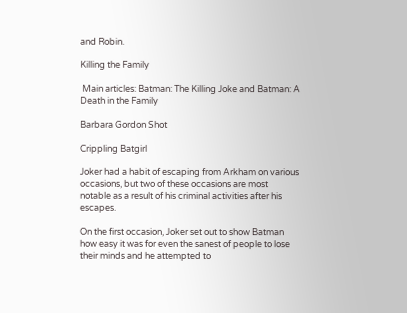and Robin.

Killing the Family

 Main articles: Batman: The Killing Joke and Batman: A Death in the Family

Barbara Gordon Shot

Crippling Batgirl

Joker had a habit of escaping from Arkham on various occasions, but two of these occasions are most notable as a result of his criminal activities after his escapes.

On the first occasion, Joker set out to show Batman how easy it was for even the sanest of people to lose their minds and he attempted to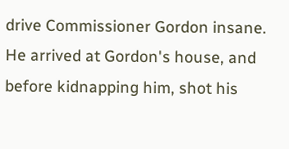drive Commissioner Gordon insane. He arrived at Gordon's house, and before kidnapping him, shot his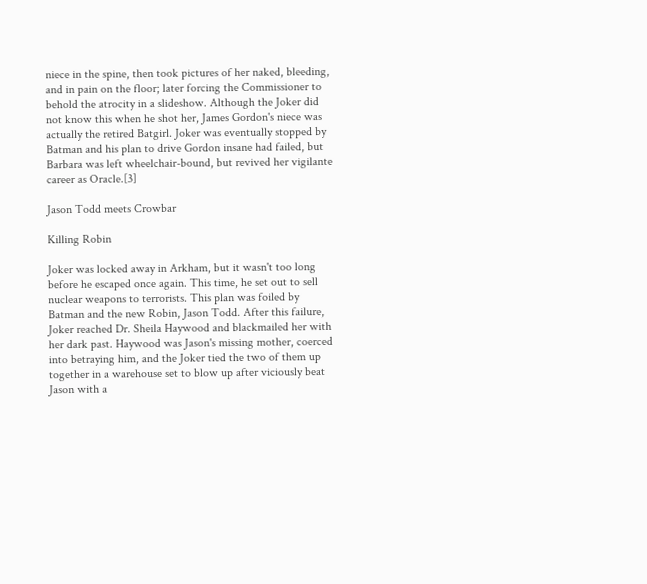niece in the spine, then took pictures of her naked, bleeding, and in pain on the floor; later forcing the Commissioner to behold the atrocity in a slideshow. Although the Joker did not know this when he shot her, James Gordon's niece was actually the retired Batgirl. Joker was eventually stopped by Batman and his plan to drive Gordon insane had failed, but Barbara was left wheelchair-bound, but revived her vigilante career as Oracle.[3]

Jason Todd meets Crowbar

Killing Robin

Joker was locked away in Arkham, but it wasn't too long before he escaped once again. This time, he set out to sell nuclear weapons to terrorists. This plan was foiled by Batman and the new Robin, Jason Todd. After this failure, Joker reached Dr. Sheila Haywood and blackmailed her with her dark past. Haywood was Jason's missing mother, coerced into betraying him, and the Joker tied the two of them up together in a warehouse set to blow up after viciously beat Jason with a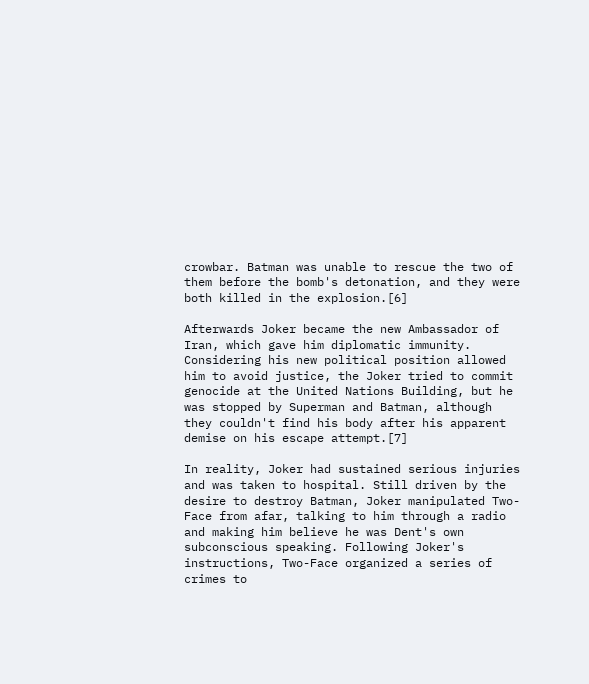crowbar. Batman was unable to rescue the two of them before the bomb's detonation, and they were both killed in the explosion.[6]

Afterwards Joker became the new Ambassador of Iran, which gave him diplomatic immunity. Considering his new political position allowed him to avoid justice, the Joker tried to commit genocide at the United Nations Building, but he was stopped by Superman and Batman, although they couldn't find his body after his apparent demise on his escape attempt.[7]

In reality, Joker had sustained serious injuries and was taken to hospital. Still driven by the desire to destroy Batman, Joker manipulated Two-Face from afar, talking to him through a radio and making him believe he was Dent's own subconscious speaking. Following Joker's instructions, Two-Face organized a series of crimes to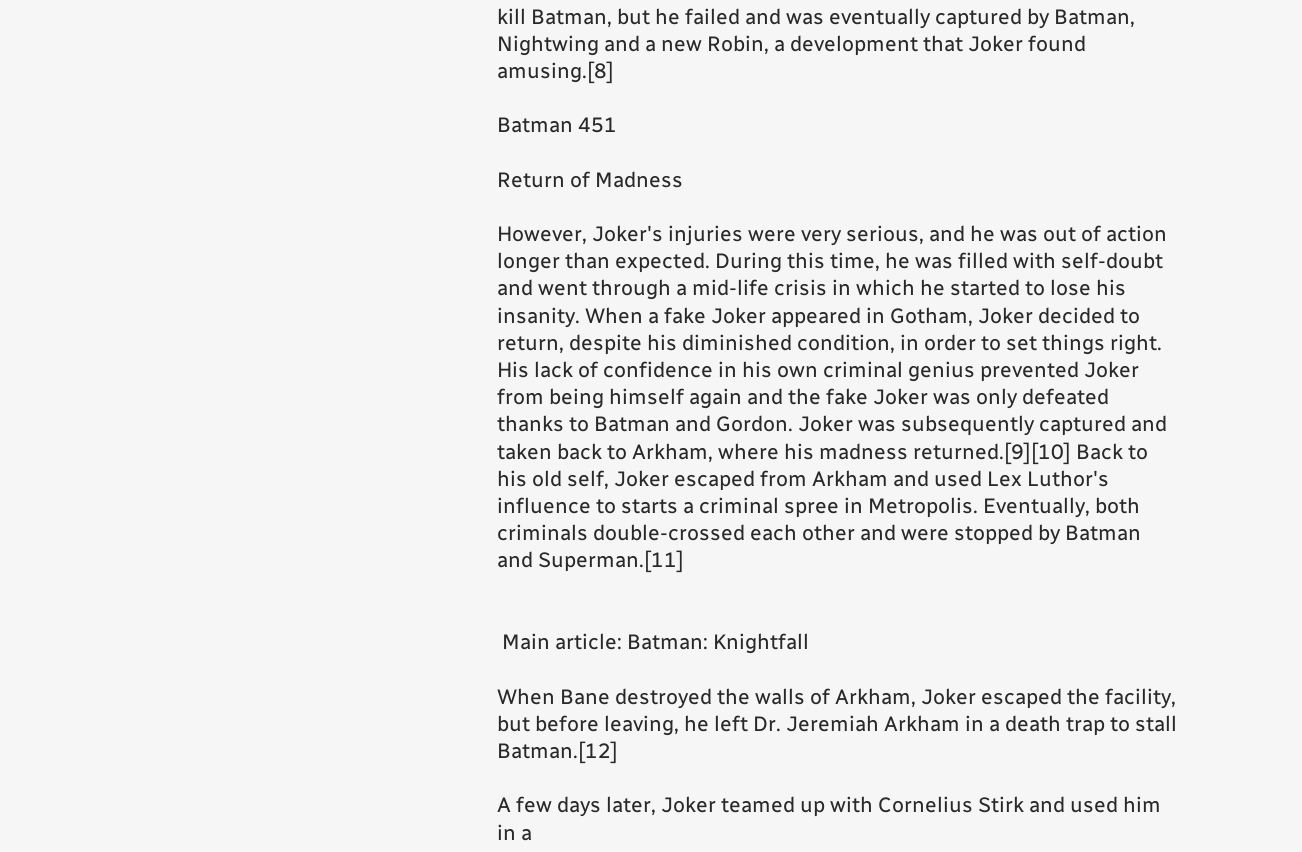kill Batman, but he failed and was eventually captured by Batman, Nightwing and a new Robin, a development that Joker found amusing.[8]

Batman 451

Return of Madness

However, Joker's injuries were very serious, and he was out of action longer than expected. During this time, he was filled with self-doubt and went through a mid-life crisis in which he started to lose his insanity. When a fake Joker appeared in Gotham, Joker decided to return, despite his diminished condition, in order to set things right. His lack of confidence in his own criminal genius prevented Joker from being himself again and the fake Joker was only defeated thanks to Batman and Gordon. Joker was subsequently captured and taken back to Arkham, where his madness returned.[9][10] Back to his old self, Joker escaped from Arkham and used Lex Luthor's influence to starts a criminal spree in Metropolis. Eventually, both criminals double-crossed each other and were stopped by Batman and Superman.[11]


 Main article: Batman: Knightfall

When Bane destroyed the walls of Arkham, Joker escaped the facility, but before leaving, he left Dr. Jeremiah Arkham in a death trap to stall Batman.[12]

A few days later, Joker teamed up with Cornelius Stirk and used him in a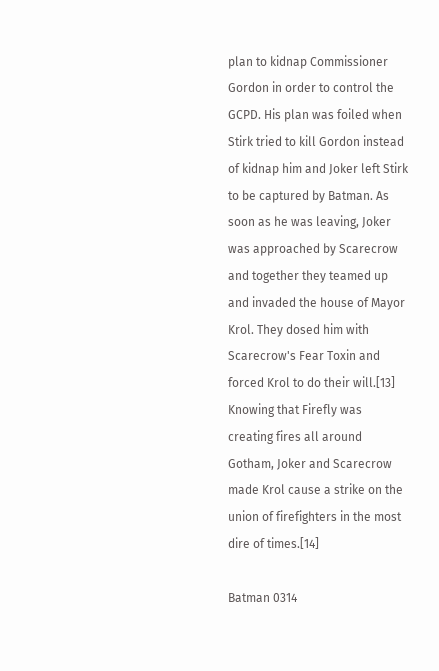plan to kidnap Commissioner Gordon in order to control the GCPD. His plan was foiled when Stirk tried to kill Gordon instead of kidnap him and Joker left Stirk to be captured by Batman. As soon as he was leaving, Joker was approached by Scarecrow and together they teamed up and invaded the house of Mayor Krol. They dosed him with Scarecrow's Fear Toxin and forced Krol to do their will.[13] Knowing that Firefly was creating fires all around Gotham, Joker and Scarecrow made Krol cause a strike on the union of firefighters in the most dire of times.[14]

Batman 0314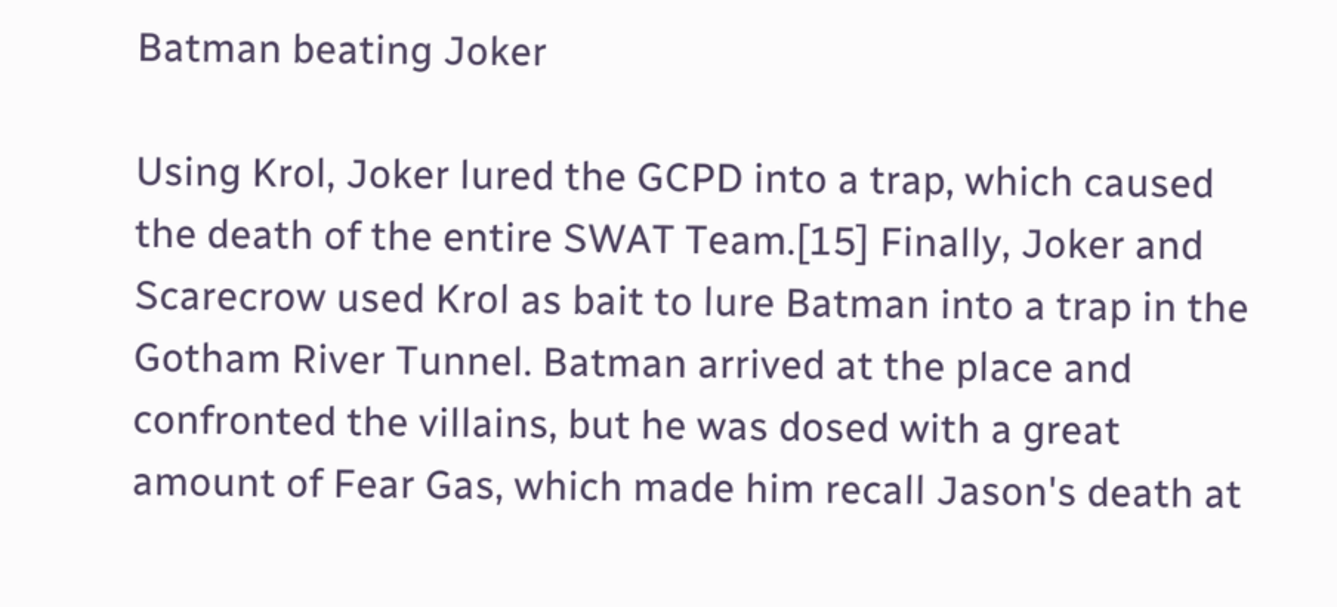Batman beating Joker

Using Krol, Joker lured the GCPD into a trap, which caused the death of the entire SWAT Team.[15] Finally, Joker and Scarecrow used Krol as bait to lure Batman into a trap in the Gotham River Tunnel. Batman arrived at the place and confronted the villains, but he was dosed with a great amount of Fear Gas, which made him recall Jason's death at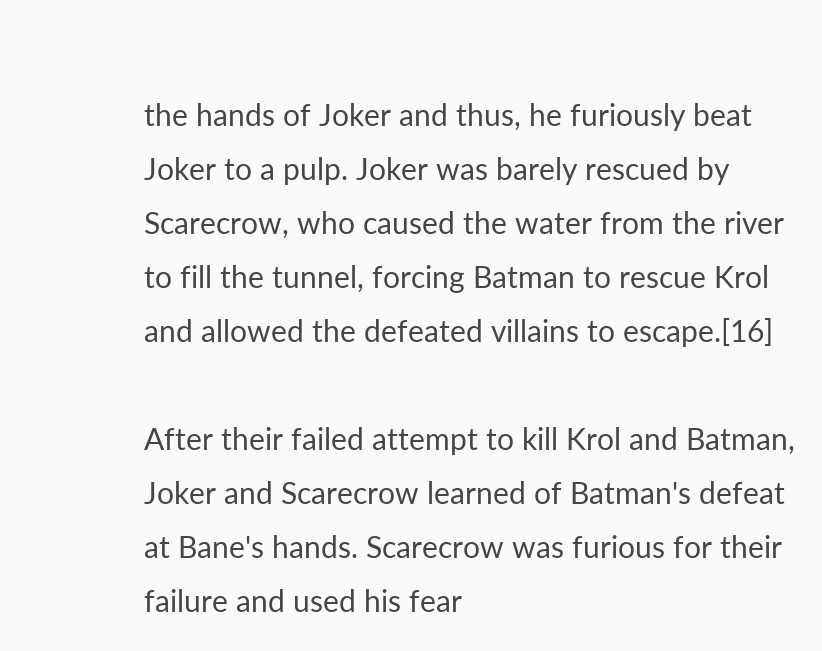the hands of Joker and thus, he furiously beat Joker to a pulp. Joker was barely rescued by Scarecrow, who caused the water from the river to fill the tunnel, forcing Batman to rescue Krol and allowed the defeated villains to escape.[16]

After their failed attempt to kill Krol and Batman, Joker and Scarecrow learned of Batman's defeat at Bane's hands. Scarecrow was furious for their failure and used his fear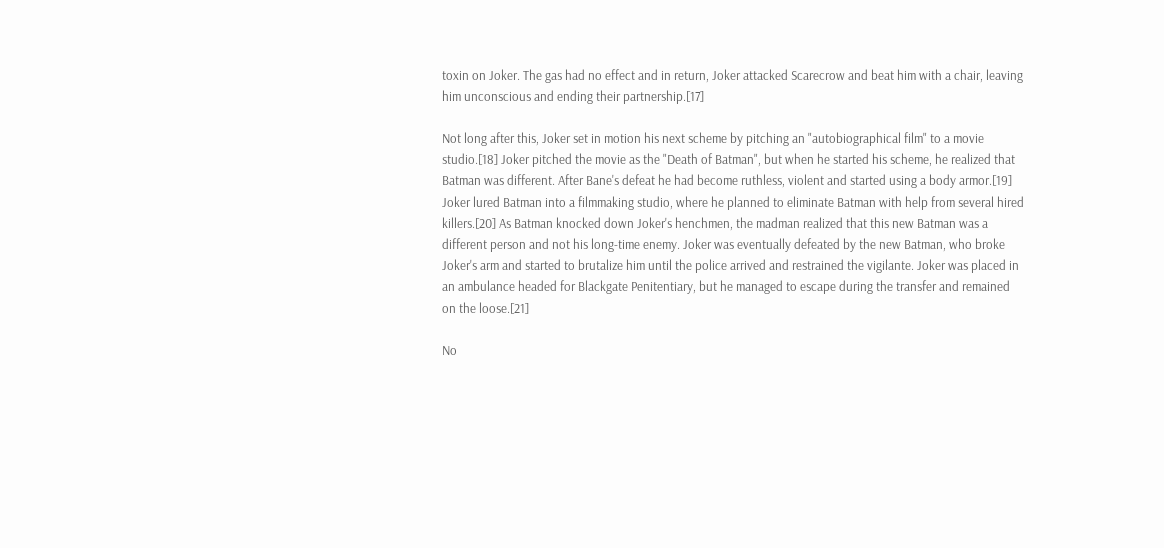toxin on Joker. The gas had no effect and in return, Joker attacked Scarecrow and beat him with a chair, leaving him unconscious and ending their partnership.[17]

Not long after this, Joker set in motion his next scheme by pitching an "autobiographical film" to a movie studio.[18] Joker pitched the movie as the "Death of Batman", but when he started his scheme, he realized that Batman was different. After Bane's defeat he had become ruthless, violent and started using a body armor.[19] Joker lured Batman into a filmmaking studio, where he planned to eliminate Batman with help from several hired killers.[20] As Batman knocked down Joker's henchmen, the madman realized that this new Batman was a different person and not his long-time enemy. Joker was eventually defeated by the new Batman, who broke Joker's arm and started to brutalize him until the police arrived and restrained the vigilante. Joker was placed in an ambulance headed for Blackgate Penitentiary, but he managed to escape during the transfer and remained on the loose.[21]

No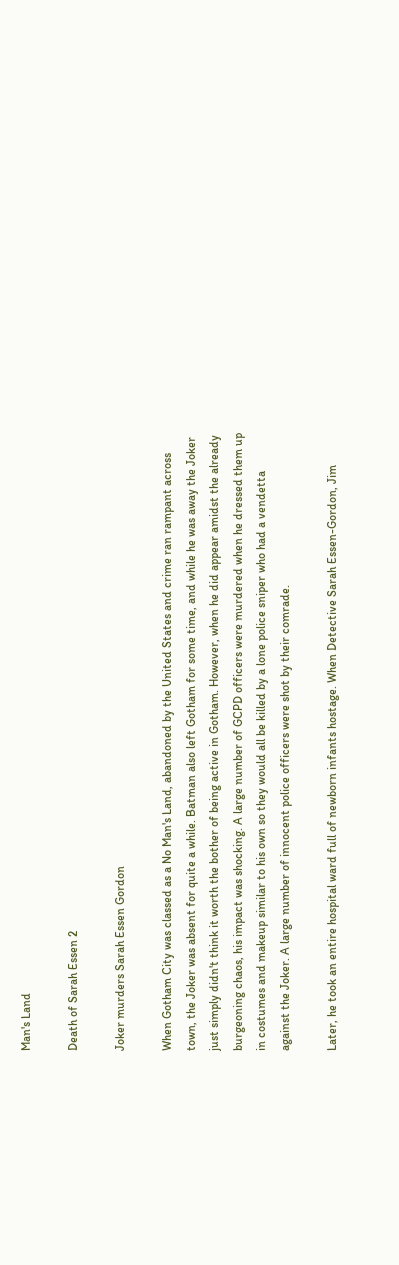Man's Land

Death of Sarah Essen 2

Joker murders Sarah Essen Gordon

When Gotham City was classed as a No Man's Land, abandoned by the United States and crime ran rampant across town, the Joker was absent for quite a while. Batman also left Gotham for some time, and while he was away the Joker just simply didn't think it worth the bother of being active in Gotham. However, when he did appear amidst the already burgeoning chaos, his impact was shocking. A large number of GCPD officers were murdered when he dressed them up in costumes and makeup similar to his own so they would all be killed by a lone police sniper who had a vendetta against the Joker. A large number of innocent police officers were shot by their comrade.

Later, he took an entire hospital ward full of newborn infants hostage. When Detective Sarah Essen-Gordon, Jim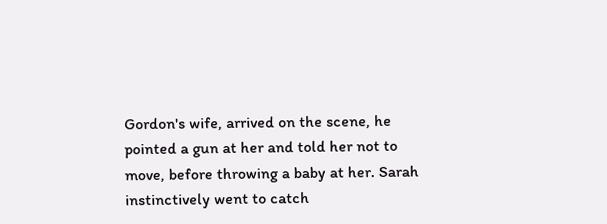Gordon's wife, arrived on the scene, he pointed a gun at her and told her not to move, before throwing a baby at her. Sarah instinctively went to catch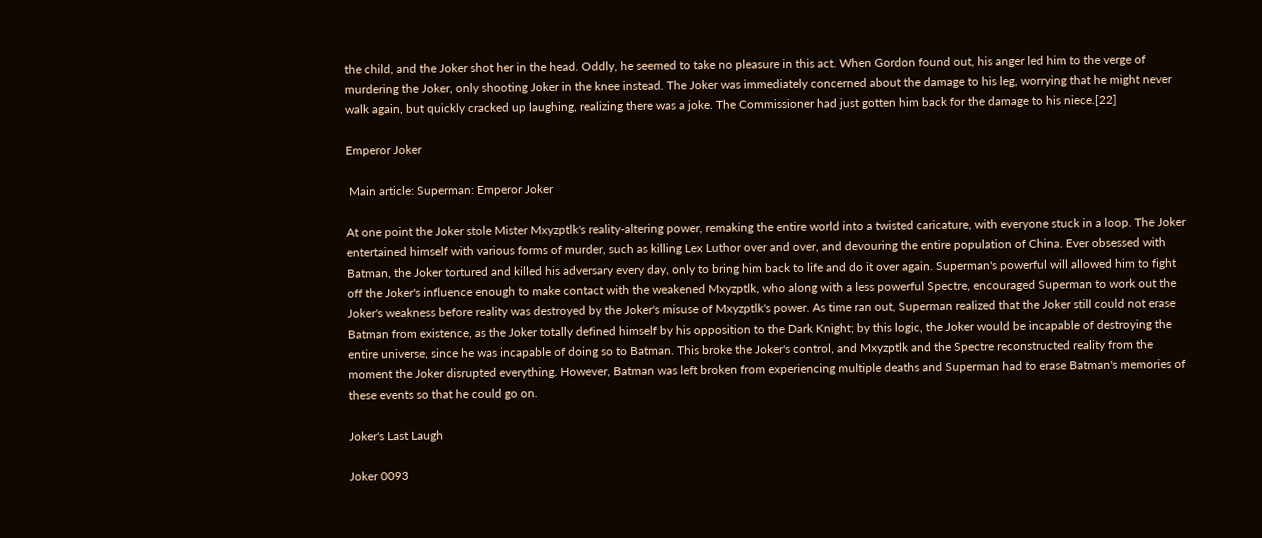the child, and the Joker shot her in the head. Oddly, he seemed to take no pleasure in this act. When Gordon found out, his anger led him to the verge of murdering the Joker, only shooting Joker in the knee instead. The Joker was immediately concerned about the damage to his leg, worrying that he might never walk again, but quickly cracked up laughing, realizing there was a joke. The Commissioner had just gotten him back for the damage to his niece.[22]

Emperor Joker

 Main article: Superman: Emperor Joker

At one point the Joker stole Mister Mxyzptlk's reality-altering power, remaking the entire world into a twisted caricature, with everyone stuck in a loop. The Joker entertained himself with various forms of murder, such as killing Lex Luthor over and over, and devouring the entire population of China. Ever obsessed with Batman, the Joker tortured and killed his adversary every day, only to bring him back to life and do it over again. Superman's powerful will allowed him to fight off the Joker's influence enough to make contact with the weakened Mxyzptlk, who along with a less powerful Spectre, encouraged Superman to work out the Joker's weakness before reality was destroyed by the Joker's misuse of Mxyzptlk's power. As time ran out, Superman realized that the Joker still could not erase Batman from existence, as the Joker totally defined himself by his opposition to the Dark Knight; by this logic, the Joker would be incapable of destroying the entire universe, since he was incapable of doing so to Batman. This broke the Joker's control, and Mxyzptlk and the Spectre reconstructed reality from the moment the Joker disrupted everything. However, Batman was left broken from experiencing multiple deaths and Superman had to erase Batman's memories of these events so that he could go on.

Joker's Last Laugh

Joker 0093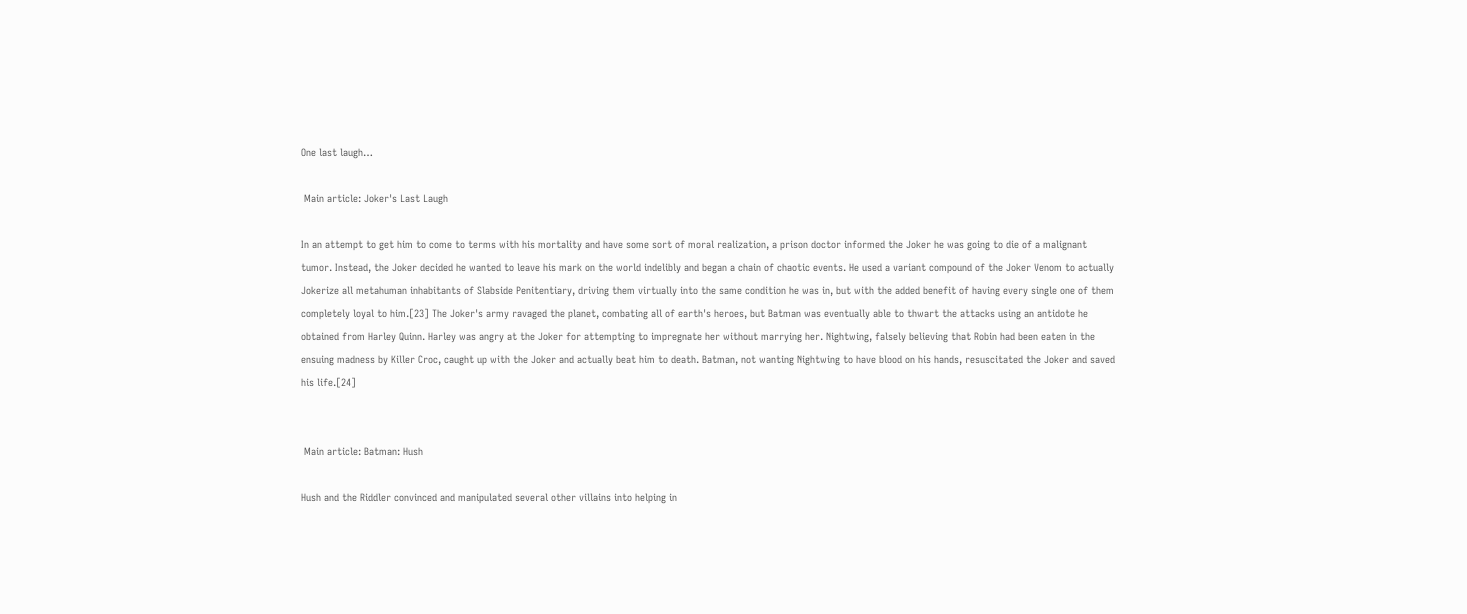One last laugh…

 Main article: Joker's Last Laugh

In an attempt to get him to come to terms with his mortality and have some sort of moral realization, a prison doctor informed the Joker he was going to die of a malignant tumor. Instead, the Joker decided he wanted to leave his mark on the world indelibly and began a chain of chaotic events. He used a variant compound of the Joker Venom to actually Jokerize all metahuman inhabitants of Slabside Penitentiary, driving them virtually into the same condition he was in, but with the added benefit of having every single one of them completely loyal to him.[23] The Joker's army ravaged the planet, combating all of earth's heroes, but Batman was eventually able to thwart the attacks using an antidote he obtained from Harley Quinn. Harley was angry at the Joker for attempting to impregnate her without marrying her. Nightwing, falsely believing that Robin had been eaten in the ensuing madness by Killer Croc, caught up with the Joker and actually beat him to death. Batman, not wanting Nightwing to have blood on his hands, resuscitated the Joker and saved his life.[24]


 Main article: Batman: Hush

Hush and the Riddler convinced and manipulated several other villains into helping in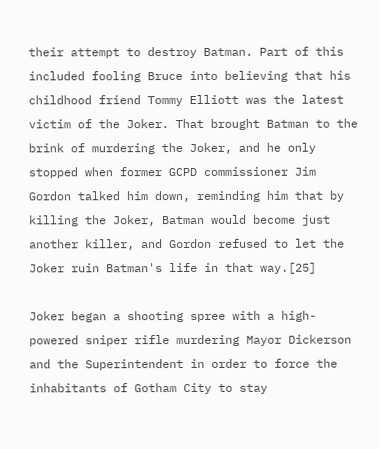their attempt to destroy Batman. Part of this included fooling Bruce into believing that his childhood friend Tommy Elliott was the latest victim of the Joker. That brought Batman to the brink of murdering the Joker, and he only stopped when former GCPD commissioner Jim Gordon talked him down, reminding him that by killing the Joker, Batman would become just another killer, and Gordon refused to let the Joker ruin Batman's life in that way.[25]

Joker began a shooting spree with a high-powered sniper rifle murdering Mayor Dickerson and the Superintendent in order to force the inhabitants of Gotham City to stay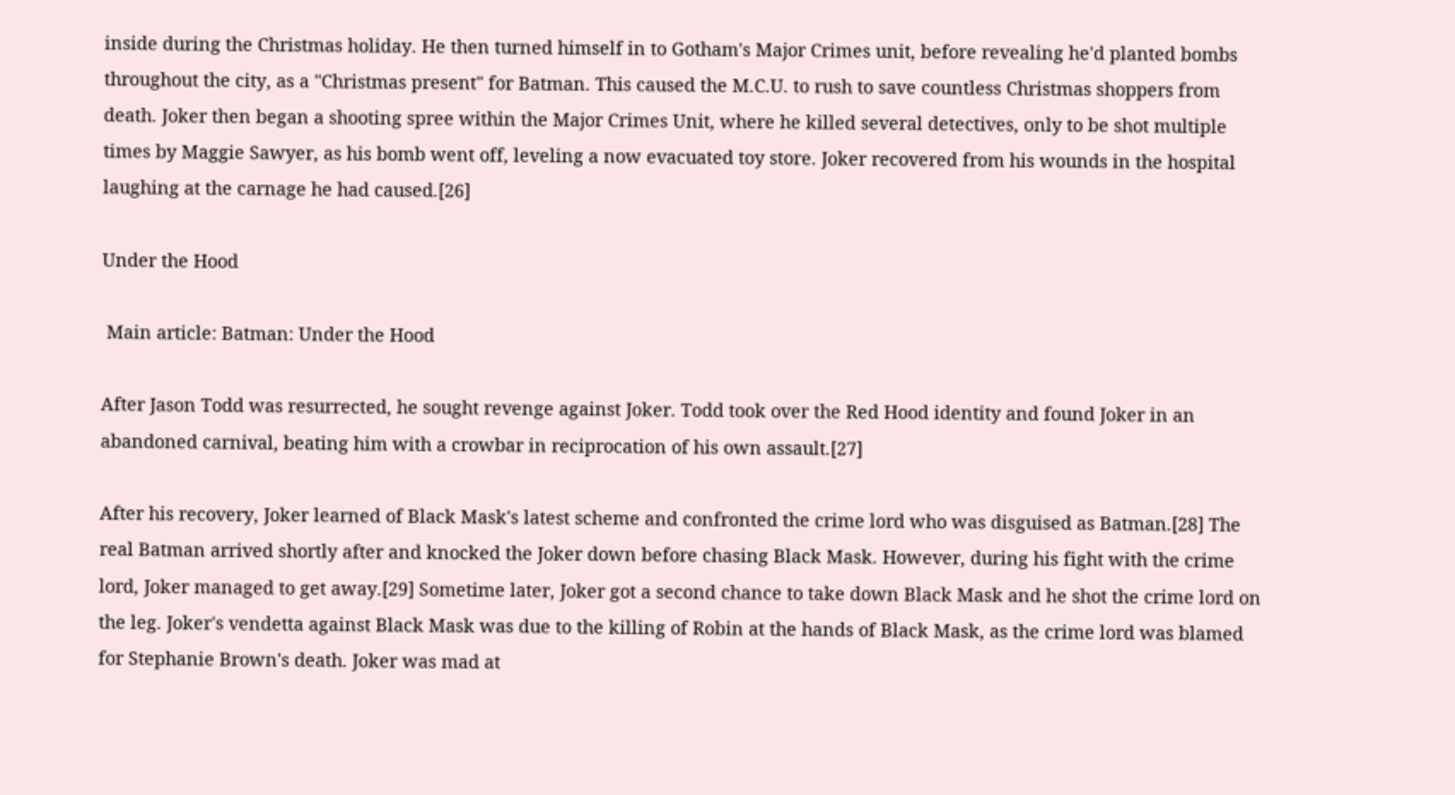inside during the Christmas holiday. He then turned himself in to Gotham's Major Crimes unit, before revealing he'd planted bombs throughout the city, as a "Christmas present" for Batman. This caused the M.C.U. to rush to save countless Christmas shoppers from death. Joker then began a shooting spree within the Major Crimes Unit, where he killed several detectives, only to be shot multiple times by Maggie Sawyer, as his bomb went off, leveling a now evacuated toy store. Joker recovered from his wounds in the hospital laughing at the carnage he had caused.[26]

Under the Hood

 Main article: Batman: Under the Hood

After Jason Todd was resurrected, he sought revenge against Joker. Todd took over the Red Hood identity and found Joker in an abandoned carnival, beating him with a crowbar in reciprocation of his own assault.[27]

After his recovery, Joker learned of Black Mask's latest scheme and confronted the crime lord who was disguised as Batman.[28] The real Batman arrived shortly after and knocked the Joker down before chasing Black Mask. However, during his fight with the crime lord, Joker managed to get away.[29] Sometime later, Joker got a second chance to take down Black Mask and he shot the crime lord on the leg. Joker's vendetta against Black Mask was due to the killing of Robin at the hands of Black Mask, as the crime lord was blamed for Stephanie Brown's death. Joker was mad at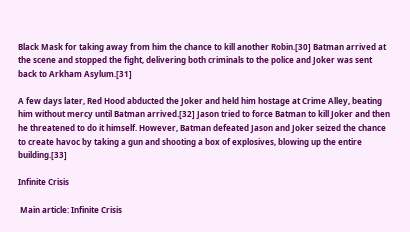Black Mask for taking away from him the chance to kill another Robin.[30] Batman arrived at the scene and stopped the fight, delivering both criminals to the police and Joker was sent back to Arkham Asylum.[31]

A few days later, Red Hood abducted the Joker and held him hostage at Crime Alley, beating him without mercy until Batman arrived.[32] Jason tried to force Batman to kill Joker and then he threatened to do it himself. However, Batman defeated Jason and Joker seized the chance to create havoc by taking a gun and shooting a box of explosives, blowing up the entire building.[33]

Infinite Crisis

 Main article: Infinite Crisis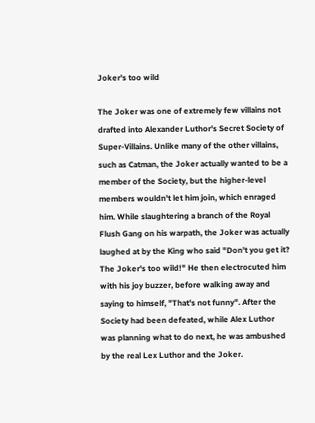Joker's too wild

The Joker was one of extremely few villains not drafted into Alexander Luthor's Secret Society of Super-Villains. Unlike many of the other villains, such as Catman, the Joker actually wanted to be a member of the Society, but the higher-level members wouldn't let him join, which enraged him. While slaughtering a branch of the Royal Flush Gang on his warpath, the Joker was actually laughed at by the King who said "Don't you get it? The Joker's too wild!" He then electrocuted him with his joy buzzer, before walking away and saying to himself, "That's not funny". After the Society had been defeated, while Alex Luthor was planning what to do next, he was ambushed by the real Lex Luthor and the Joker.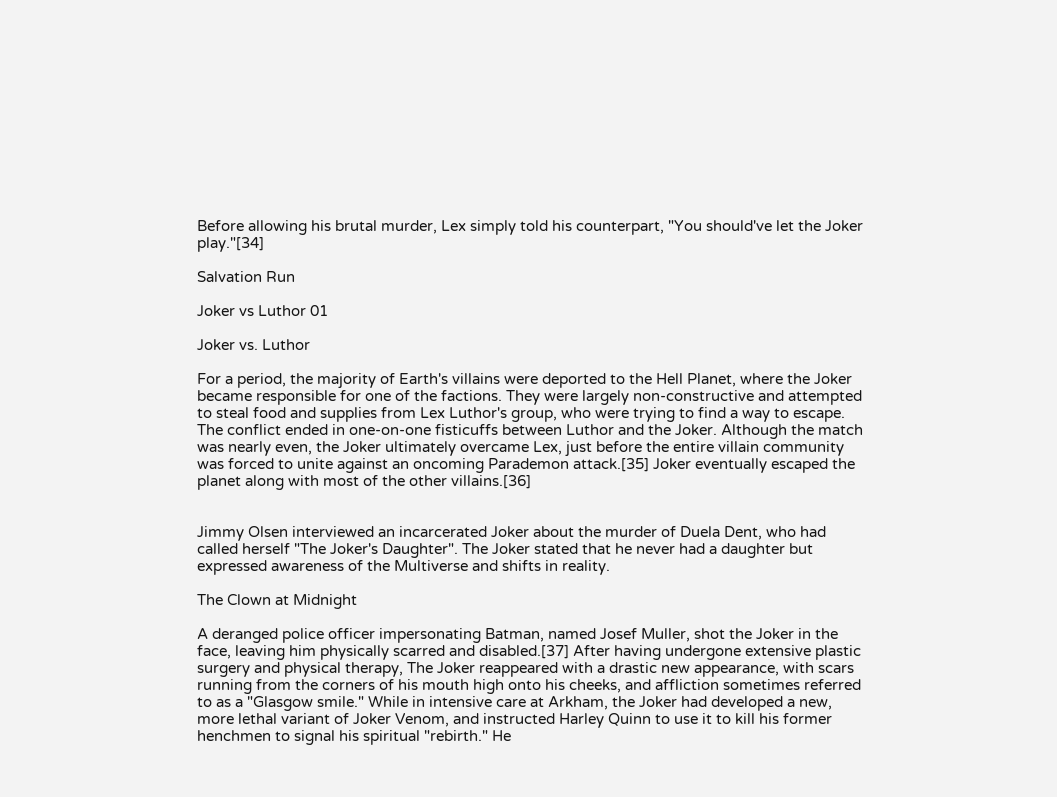Before allowing his brutal murder, Lex simply told his counterpart, "You should've let the Joker play."[34]

Salvation Run

Joker vs Luthor 01

Joker vs. Luthor

For a period, the majority of Earth's villains were deported to the Hell Planet, where the Joker became responsible for one of the factions. They were largely non-constructive and attempted to steal food and supplies from Lex Luthor's group, who were trying to find a way to escape. The conflict ended in one-on-one fisticuffs between Luthor and the Joker. Although the match was nearly even, the Joker ultimately overcame Lex, just before the entire villain community was forced to unite against an oncoming Parademon attack.[35] Joker eventually escaped the planet along with most of the other villains.[36]


Jimmy Olsen interviewed an incarcerated Joker about the murder of Duela Dent, who had called herself "The Joker's Daughter". The Joker stated that he never had a daughter but expressed awareness of the Multiverse and shifts in reality.

The Clown at Midnight

A deranged police officer impersonating Batman, named Josef Muller, shot the Joker in the face, leaving him physically scarred and disabled.[37] After having undergone extensive plastic surgery and physical therapy, The Joker reappeared with a drastic new appearance, with scars running from the corners of his mouth high onto his cheeks, and affliction sometimes referred to as a "Glasgow smile." While in intensive care at Arkham, the Joker had developed a new, more lethal variant of Joker Venom, and instructed Harley Quinn to use it to kill his former henchmen to signal his spiritual "rebirth." He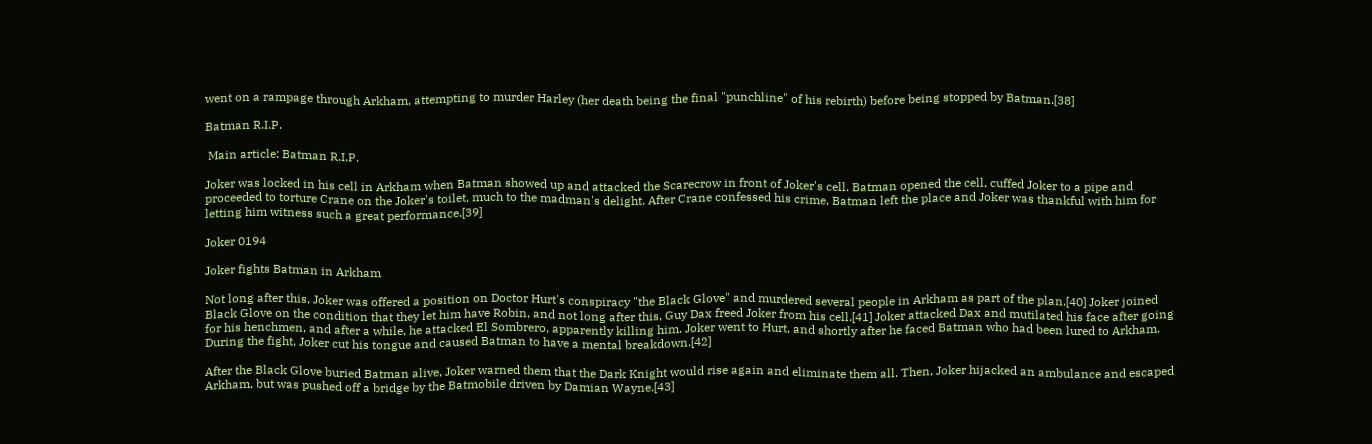went on a rampage through Arkham, attempting to murder Harley (her death being the final "punchline" of his rebirth) before being stopped by Batman.[38]

Batman R.I.P.

 Main article: Batman R.I.P.

Joker was locked in his cell in Arkham when Batman showed up and attacked the Scarecrow in front of Joker's cell. Batman opened the cell, cuffed Joker to a pipe and proceeded to torture Crane on the Joker's toilet, much to the madman's delight. After Crane confessed his crime, Batman left the place and Joker was thankful with him for letting him witness such a great performance.[39]

Joker 0194

Joker fights Batman in Arkham

Not long after this, Joker was offered a position on Doctor Hurt's conspiracy "the Black Glove" and murdered several people in Arkham as part of the plan.[40] Joker joined Black Glove on the condition that they let him have Robin, and not long after this, Guy Dax freed Joker from his cell.[41] Joker attacked Dax and mutilated his face after going for his henchmen, and after a while, he attacked El Sombrero, apparently killing him. Joker went to Hurt, and shortly after he faced Batman who had been lured to Arkham. During the fight, Joker cut his tongue and caused Batman to have a mental breakdown.[42]

After the Black Glove buried Batman alive, Joker warned them that the Dark Knight would rise again and eliminate them all. Then, Joker hijacked an ambulance and escaped Arkham, but was pushed off a bridge by the Batmobile driven by Damian Wayne.[43]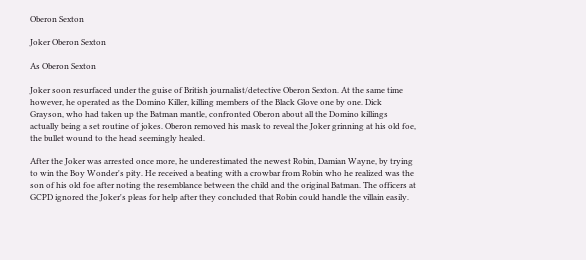Oberon Sexton

Joker Oberon Sexton

As Oberon Sexton

Joker soon resurfaced under the guise of British journalist/detective Oberon Sexton. At the same time however, he operated as the Domino Killer, killing members of the Black Glove one by one. Dick Grayson, who had taken up the Batman mantle, confronted Oberon about all the Domino killings actually being a set routine of jokes. Oberon removed his mask to reveal the Joker grinning at his old foe, the bullet wound to the head seemingly healed.

After the Joker was arrested once more, he underestimated the newest Robin, Damian Wayne, by trying to win the Boy Wonder's pity. He received a beating with a crowbar from Robin who he realized was the son of his old foe after noting the resemblance between the child and the original Batman. The officers at GCPD ignored the Joker's pleas for help after they concluded that Robin could handle the villain easily.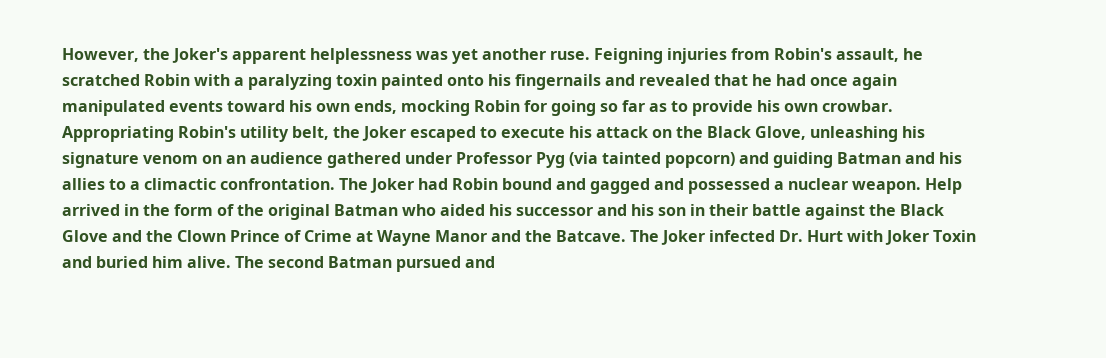However, the Joker's apparent helplessness was yet another ruse. Feigning injuries from Robin's assault, he scratched Robin with a paralyzing toxin painted onto his fingernails and revealed that he had once again manipulated events toward his own ends, mocking Robin for going so far as to provide his own crowbar. Appropriating Robin's utility belt, the Joker escaped to execute his attack on the Black Glove, unleashing his signature venom on an audience gathered under Professor Pyg (via tainted popcorn) and guiding Batman and his allies to a climactic confrontation. The Joker had Robin bound and gagged and possessed a nuclear weapon. Help arrived in the form of the original Batman who aided his successor and his son in their battle against the Black Glove and the Clown Prince of Crime at Wayne Manor and the Batcave. The Joker infected Dr. Hurt with Joker Toxin and buried him alive. The second Batman pursued and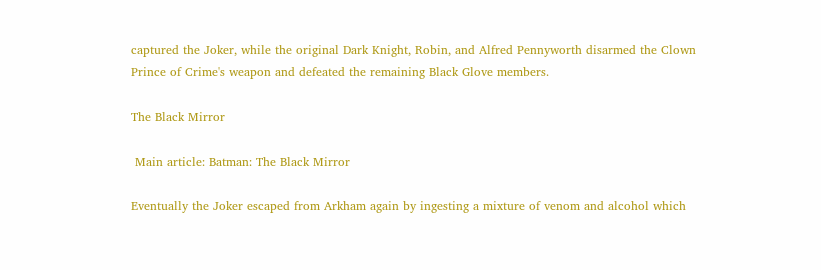captured the Joker, while the original Dark Knight, Robin, and Alfred Pennyworth disarmed the Clown Prince of Crime's weapon and defeated the remaining Black Glove members.

The Black Mirror

 Main article: Batman: The Black Mirror

Eventually the Joker escaped from Arkham again by ingesting a mixture of venom and alcohol which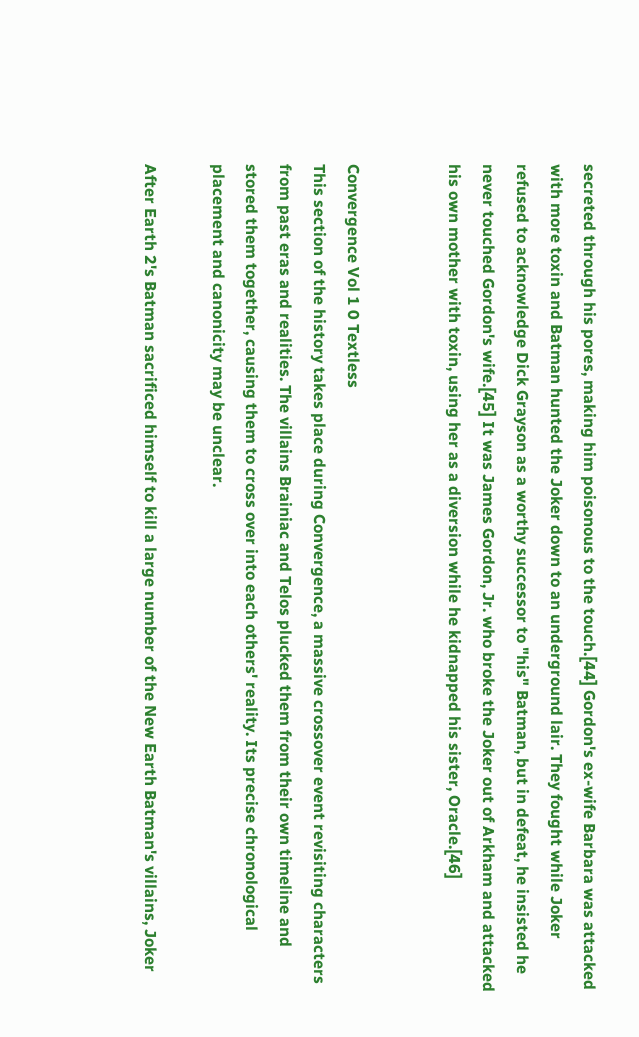secreted through his pores, making him poisonous to the touch.[44] Gordon's ex-wife Barbara was attacked with more toxin and Batman hunted the Joker down to an underground lair. They fought while Joker refused to acknowledge Dick Grayson as a worthy successor to "his" Batman, but in defeat, he insisted he never touched Gordon's wife.[45] It was James Gordon, Jr. who broke the Joker out of Arkham and attacked his own mother with toxin, using her as a diversion while he kidnapped his sister, Oracle.[46]


Convergence Vol 1 0 Textless
This section of the history takes place during Convergence, a massive crossover event revisiting characters from past eras and realities. The villains Brainiac and Telos plucked them from their own timeline and stored them together, causing them to cross over into each others' reality. Its precise chronological placement and canonicity may be unclear.

After Earth 2's Batman sacrificed himself to kill a large number of the New Earth Batman's villains, Joker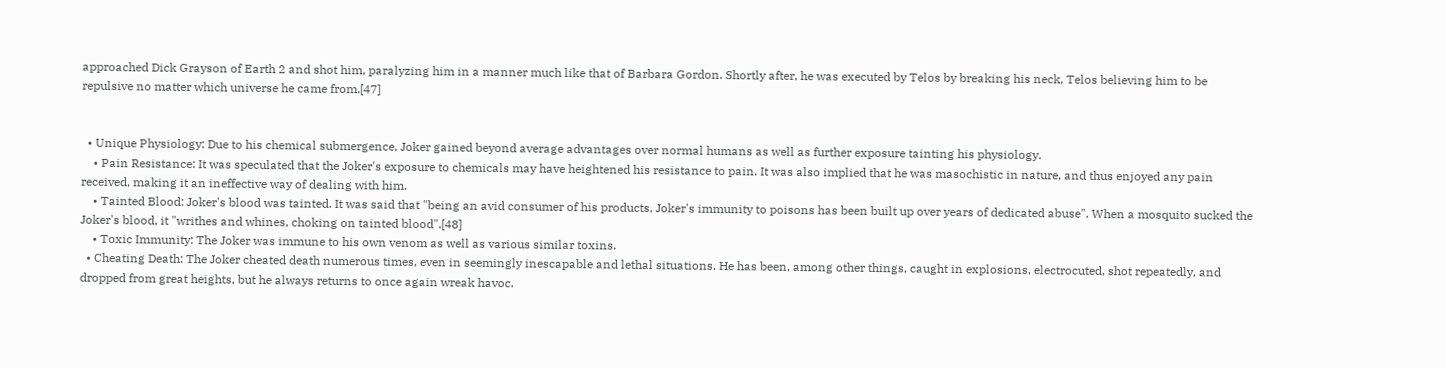approached Dick Grayson of Earth 2 and shot him, paralyzing him in a manner much like that of Barbara Gordon. Shortly after, he was executed by Telos by breaking his neck, Telos believing him to be repulsive no matter which universe he came from.[47]


  • Unique Physiology: Due to his chemical submergence, Joker gained beyond average advantages over normal humans as well as further exposure tainting his physiology.
    • Pain Resistance: It was speculated that the Joker's exposure to chemicals may have heightened his resistance to pain. It was also implied that he was masochistic in nature, and thus enjoyed any pain received, making it an ineffective way of dealing with him.
    • Tainted Blood: Joker's blood was tainted. It was said that "being an avid consumer of his products, Joker's immunity to poisons has been built up over years of dedicated abuse". When a mosquito sucked the Joker's blood, it "writhes and whines, choking on tainted blood".[48]
    • Toxic Immunity: The Joker was immune to his own venom as well as various similar toxins.
  • Cheating Death: The Joker cheated death numerous times, even in seemingly inescapable and lethal situations. He has been, among other things, caught in explosions, electrocuted, shot repeatedly, and dropped from great heights, but he always returns to once again wreak havoc.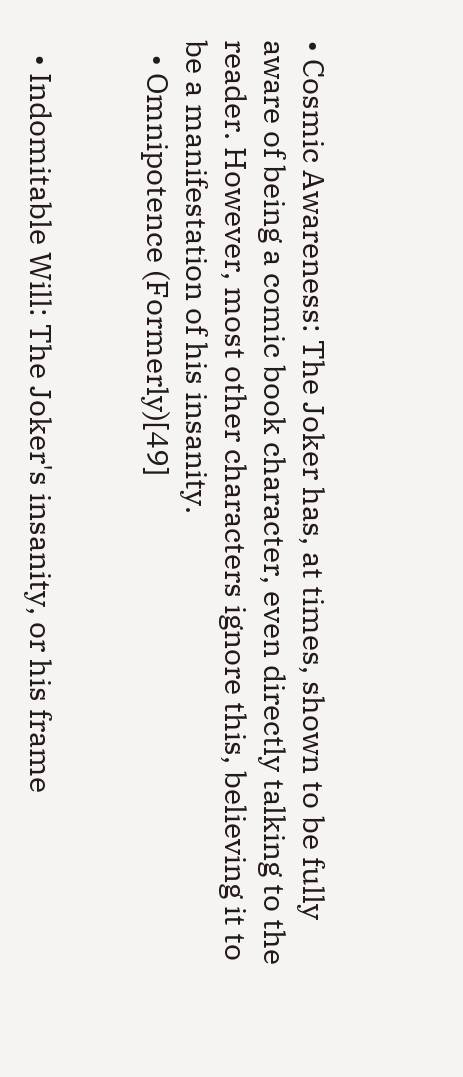• Cosmic Awareness: The Joker has, at times, shown to be fully aware of being a comic book character, even directly talking to the reader. However, most other characters ignore this, believing it to be a manifestation of his insanity.
  • Omnipotence (Formerly)[49]


  • Indomitable Will: The Joker's insanity, or his frame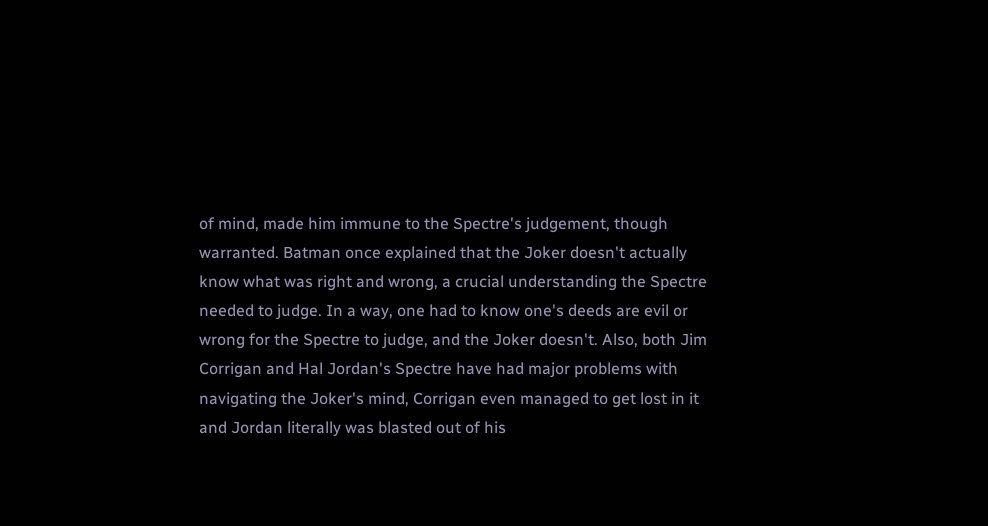of mind, made him immune to the Spectre's judgement, though warranted. Batman once explained that the Joker doesn't actually know what was right and wrong, a crucial understanding the Spectre needed to judge. In a way, one had to know one's deeds are evil or wrong for the Spectre to judge, and the Joker doesn't. Also, both Jim Corrigan and Hal Jordan's Spectre have had major problems with navigating the Joker's mind, Corrigan even managed to get lost in it and Jordan literally was blasted out of his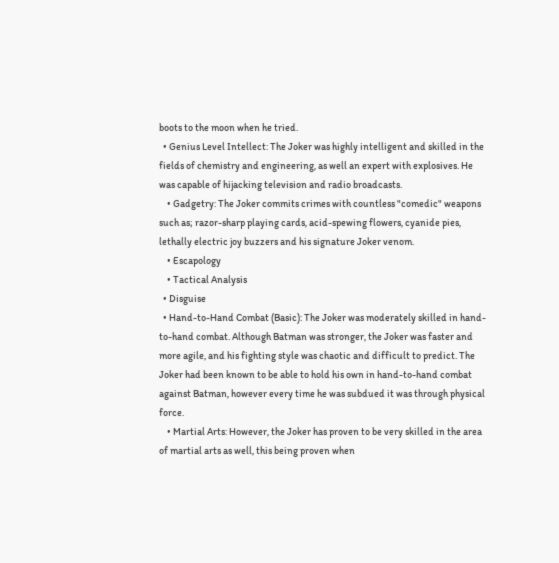boots to the moon when he tried.
  • Genius Level Intellect: The Joker was highly intelligent and skilled in the fields of chemistry and engineering, as well an expert with explosives. He was capable of hijacking television and radio broadcasts.
    • Gadgetry: The Joker commits crimes with countless "comedic" weapons such as; razor-sharp playing cards, acid-spewing flowers, cyanide pies, lethally electric joy buzzers and his signature Joker venom.
    • Escapology
    • Tactical Analysis
  • Disguise
  • Hand-to-Hand Combat (Basic): The Joker was moderately skilled in hand-to-hand combat. Although Batman was stronger, the Joker was faster and more agile, and his fighting style was chaotic and difficult to predict. The Joker had been known to be able to hold his own in hand-to-hand combat against Batman, however every time he was subdued it was through physical force.
    • Martial Arts: However, the Joker has proven to be very skilled in the area of martial arts as well, this being proven when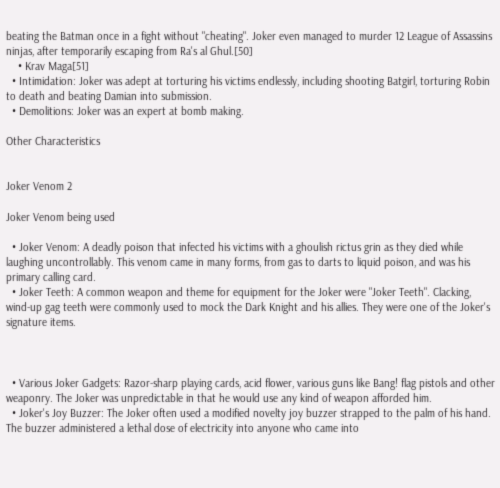beating the Batman once in a fight without "cheating". Joker even managed to murder 12 League of Assassins ninjas, after temporarily escaping from Ra's al Ghul.[50]
    • Krav Maga[51]
  • Intimidation: Joker was adept at torturing his victims endlessly, including shooting Batgirl, torturing Robin to death and beating Damian into submission.
  • Demolitions: Joker was an expert at bomb making.

Other Characteristics


Joker Venom 2

Joker Venom being used

  • Joker Venom: A deadly poison that infected his victims with a ghoulish rictus grin as they died while laughing uncontrollably. This venom came in many forms, from gas to darts to liquid poison, and was his primary calling card.
  • Joker Teeth: A common weapon and theme for equipment for the Joker were "Joker Teeth". Clacking, wind-up gag teeth were commonly used to mock the Dark Knight and his allies. They were one of the Joker's signature items.



  • Various Joker Gadgets: Razor-sharp playing cards, acid flower, various guns like Bang! flag pistols and other weaponry. The Joker was unpredictable in that he would use any kind of weapon afforded him.
  • Joker's Joy Buzzer: The Joker often used a modified novelty joy buzzer strapped to the palm of his hand. The buzzer administered a lethal dose of electricity into anyone who came into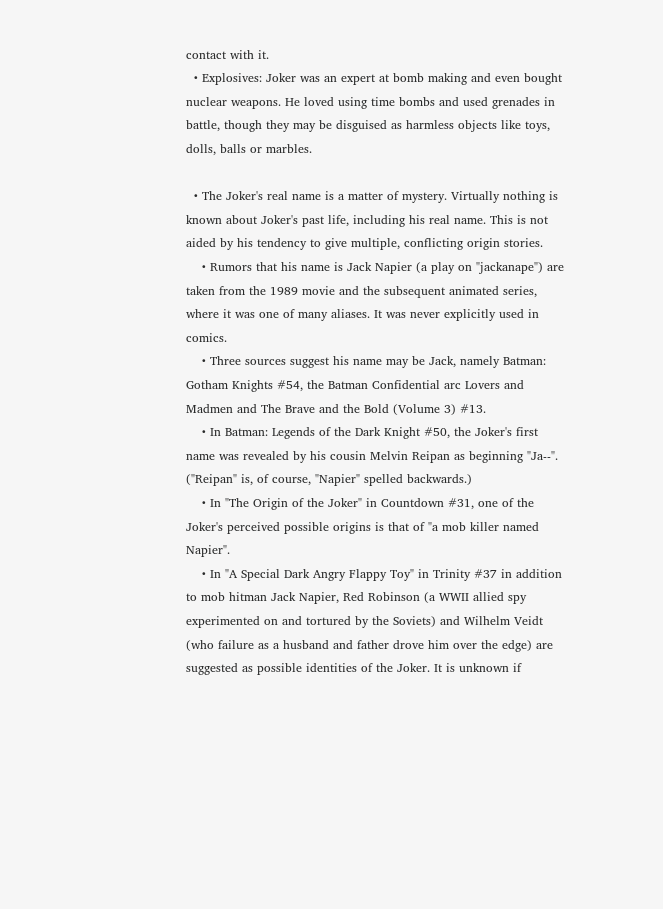contact with it.
  • Explosives: Joker was an expert at bomb making and even bought nuclear weapons. He loved using time bombs and used grenades in battle, though they may be disguised as harmless objects like toys, dolls, balls or marbles.

  • The Joker's real name is a matter of mystery. Virtually nothing is known about Joker's past life, including his real name. This is not aided by his tendency to give multiple, conflicting origin stories.
    • Rumors that his name is Jack Napier (a play on "jackanape") are taken from the 1989 movie and the subsequent animated series, where it was one of many aliases. It was never explicitly used in comics.
    • Three sources suggest his name may be Jack, namely Batman: Gotham Knights #54, the Batman Confidential arc Lovers and Madmen and The Brave and the Bold (Volume 3) #13.
    • In Batman: Legends of the Dark Knight #50, the Joker's first name was revealed by his cousin Melvin Reipan as beginning "Ja--". ("Reipan" is, of course, "Napier" spelled backwards.)
    • In "The Origin of the Joker" in Countdown #31, one of the Joker's perceived possible origins is that of "a mob killer named Napier".
    • In "A Special Dark Angry Flappy Toy" in Trinity #37 in addition to mob hitman Jack Napier, Red Robinson (a WWII allied spy experimented on and tortured by the Soviets) and Wilhelm Veidt (who failure as a husband and father drove him over the edge) are suggested as possible identities of the Joker. It is unknown if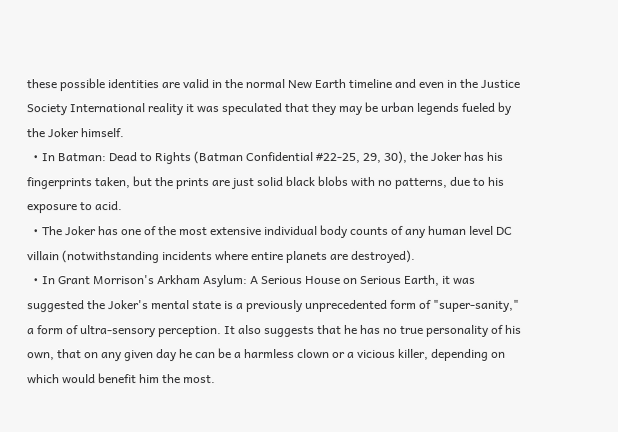these possible identities are valid in the normal New Earth timeline and even in the Justice Society International reality it was speculated that they may be urban legends fueled by the Joker himself.
  • In Batman: Dead to Rights (Batman Confidential #22-25, 29, 30), the Joker has his fingerprints taken, but the prints are just solid black blobs with no patterns, due to his exposure to acid.
  • The Joker has one of the most extensive individual body counts of any human level DC villain (notwithstanding incidents where entire planets are destroyed).
  • In Grant Morrison's Arkham Asylum: A Serious House on Serious Earth, it was suggested the Joker's mental state is a previously unprecedented form of "super-sanity," a form of ultra-sensory perception. It also suggests that he has no true personality of his own, that on any given day he can be a harmless clown or a vicious killer, depending on which would benefit him the most.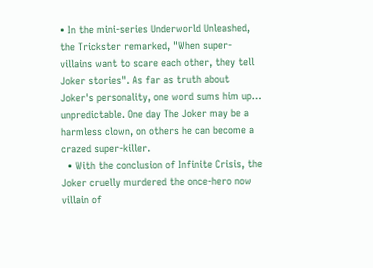• In the mini-series Underworld Unleashed, the Trickster remarked, "When super-villains want to scare each other, they tell Joker stories". As far as truth about Joker's personality, one word sums him up… unpredictable. One day The Joker may be a harmless clown, on others he can become a crazed super-killer.
  • With the conclusion of Infinite Crisis, the Joker cruelly murdered the once-hero now villain of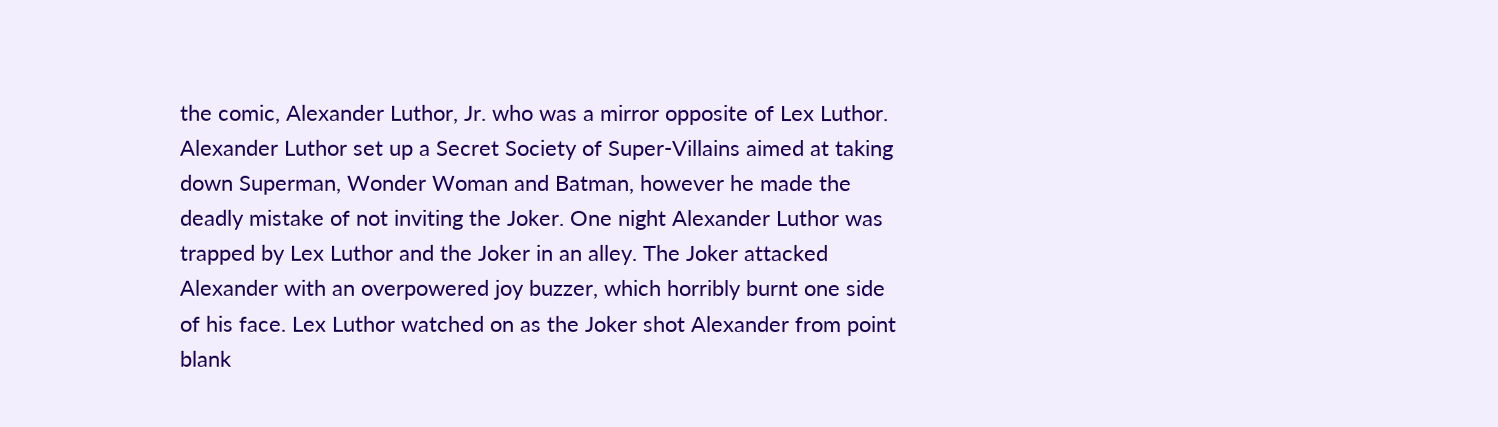the comic, Alexander Luthor, Jr. who was a mirror opposite of Lex Luthor. Alexander Luthor set up a Secret Society of Super-Villains aimed at taking down Superman, Wonder Woman and Batman, however he made the deadly mistake of not inviting the Joker. One night Alexander Luthor was trapped by Lex Luthor and the Joker in an alley. The Joker attacked Alexander with an overpowered joy buzzer, which horribly burnt one side of his face. Lex Luthor watched on as the Joker shot Alexander from point blank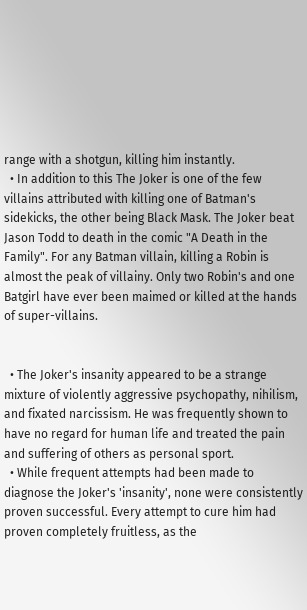range with a shotgun, killing him instantly.
  • In addition to this The Joker is one of the few villains attributed with killing one of Batman's sidekicks, the other being Black Mask. The Joker beat Jason Todd to death in the comic "A Death in the Family". For any Batman villain, killing a Robin is almost the peak of villainy. Only two Robin's and one Batgirl have ever been maimed or killed at the hands of super-villains.


  • The Joker's insanity appeared to be a strange mixture of violently aggressive psychopathy, nihilism, and fixated narcissism. He was frequently shown to have no regard for human life and treated the pain and suffering of others as personal sport.
  • While frequent attempts had been made to diagnose the Joker's 'insanity', none were consistently proven successful. Every attempt to cure him had proven completely fruitless, as the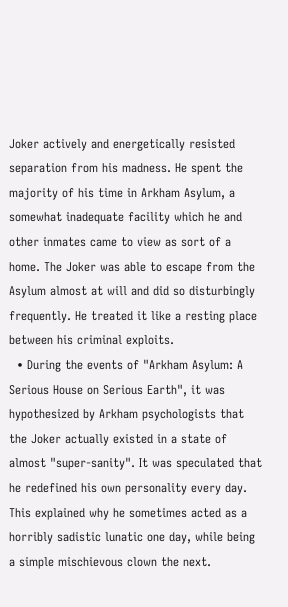Joker actively and energetically resisted separation from his madness. He spent the majority of his time in Arkham Asylum, a somewhat inadequate facility which he and other inmates came to view as sort of a home. The Joker was able to escape from the Asylum almost at will and did so disturbingly frequently. He treated it like a resting place between his criminal exploits.
  • During the events of "Arkham Asylum: A Serious House on Serious Earth", it was hypothesized by Arkham psychologists that the Joker actually existed in a state of almost "super-sanity". It was speculated that he redefined his own personality every day. This explained why he sometimes acted as a horribly sadistic lunatic one day, while being a simple mischievous clown the next.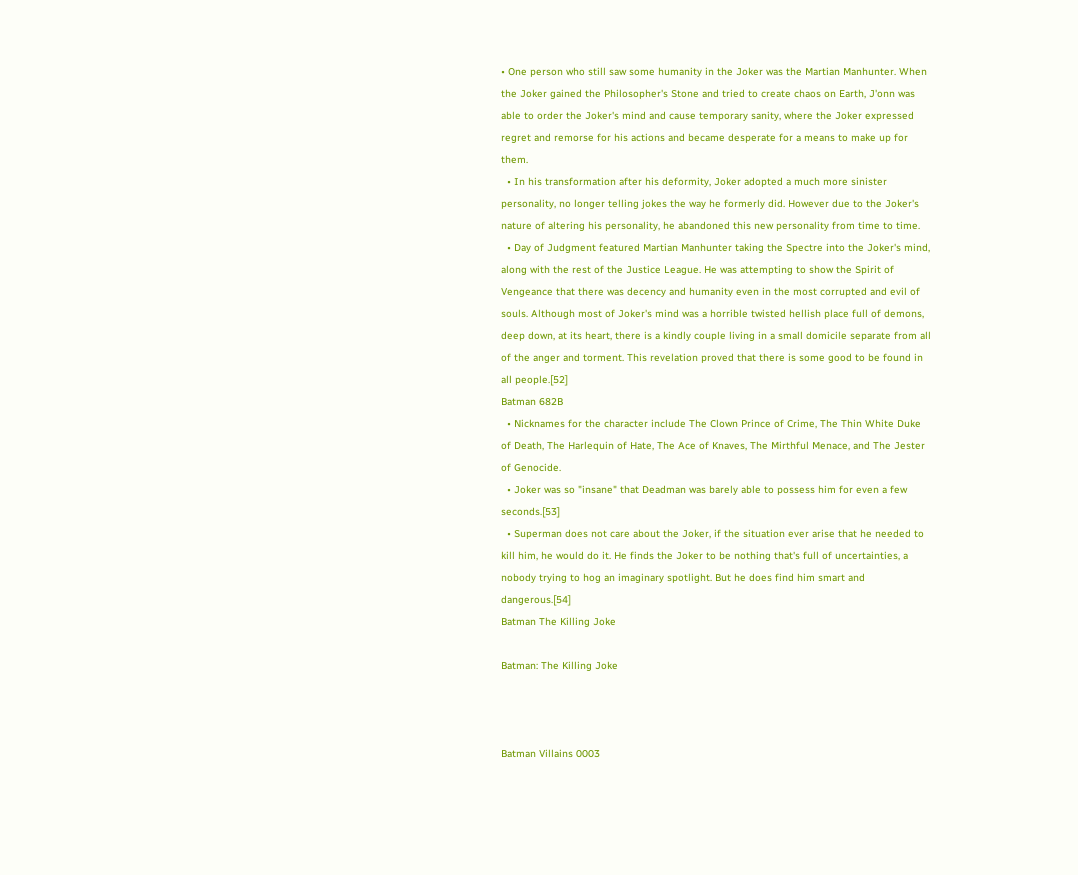• One person who still saw some humanity in the Joker was the Martian Manhunter. When the Joker gained the Philosopher's Stone and tried to create chaos on Earth, J'onn was able to order the Joker's mind and cause temporary sanity, where the Joker expressed regret and remorse for his actions and became desperate for a means to make up for them.
  • In his transformation after his deformity, Joker adopted a much more sinister personality, no longer telling jokes the way he formerly did. However due to the Joker's nature of altering his personality, he abandoned this new personality from time to time.
  • Day of Judgment featured Martian Manhunter taking the Spectre into the Joker's mind, along with the rest of the Justice League. He was attempting to show the Spirit of Vengeance that there was decency and humanity even in the most corrupted and evil of souls. Although most of Joker's mind was a horrible twisted hellish place full of demons, deep down, at its heart, there is a kindly couple living in a small domicile separate from all of the anger and torment. This revelation proved that there is some good to be found in all people.[52]
Batman 682B
  • Nicknames for the character include The Clown Prince of Crime, The Thin White Duke of Death, The Harlequin of Hate, The Ace of Knaves, The Mirthful Menace, and The Jester of Genocide.
  • Joker was so "insane" that Deadman was barely able to possess him for even a few seconds.[53]
  • Superman does not care about the Joker, if the situation ever arise that he needed to kill him, he would do it. He finds the Joker to be nothing that's full of uncertainties, a nobody trying to hog an imaginary spotlight. But he does find him smart and dangerous.[54]
Batman The Killing Joke

Batman: The Killing Joke



Batman Villains 0003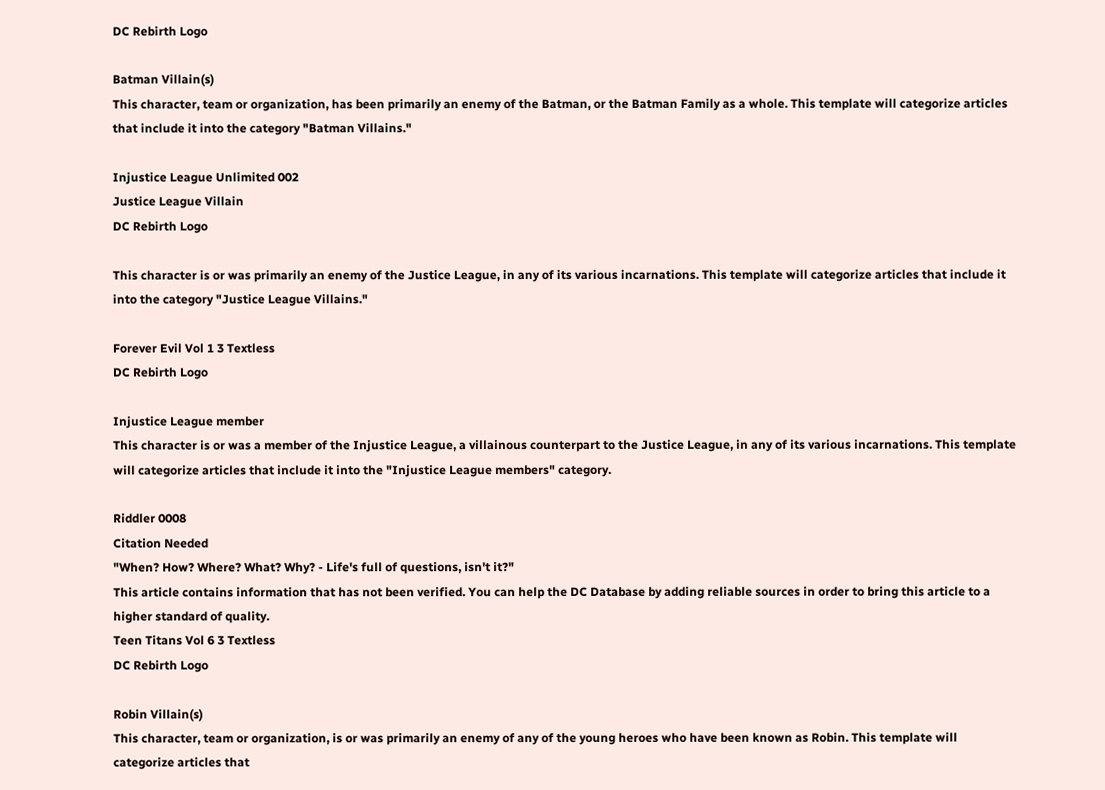DC Rebirth Logo

Batman Villain(s)
This character, team or organization, has been primarily an enemy of the Batman, or the Batman Family as a whole. This template will categorize articles that include it into the category "Batman Villains."

Injustice League Unlimited 002
Justice League Villain
DC Rebirth Logo

This character is or was primarily an enemy of the Justice League, in any of its various incarnations. This template will categorize articles that include it into the category "Justice League Villains."

Forever Evil Vol 1 3 Textless
DC Rebirth Logo

Injustice League member
This character is or was a member of the Injustice League, a villainous counterpart to the Justice League, in any of its various incarnations. This template will categorize articles that include it into the "Injustice League members" category.

Riddler 0008
Citation Needed
"When? How? Where? What? Why? - Life's full of questions, isn't it?"
This article contains information that has not been verified. You can help the DC Database by adding reliable sources in order to bring this article to a higher standard of quality.
Teen Titans Vol 6 3 Textless
DC Rebirth Logo

Robin Villain(s)
This character, team or organization, is or was primarily an enemy of any of the young heroes who have been known as Robin. This template will categorize articles that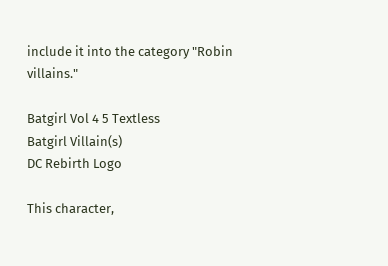include it into the category "Robin villains."

Batgirl Vol 4 5 Textless
Batgirl Villain(s)
DC Rebirth Logo

This character,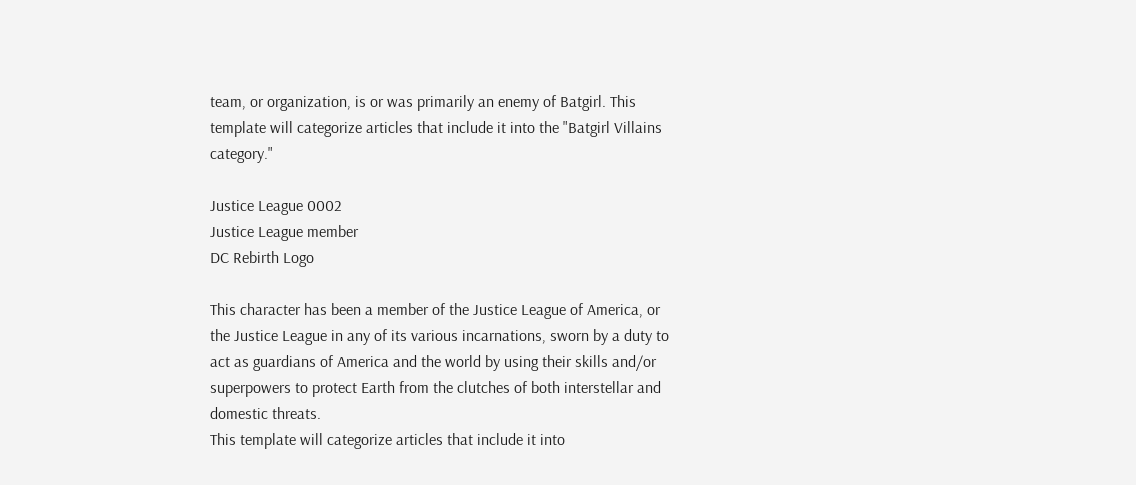team, or organization, is or was primarily an enemy of Batgirl. This template will categorize articles that include it into the "Batgirl Villains category."

Justice League 0002
Justice League member
DC Rebirth Logo

This character has been a member of the Justice League of America, or the Justice League in any of its various incarnations, sworn by a duty to act as guardians of America and the world by using their skills and/or superpowers to protect Earth from the clutches of both interstellar and domestic threats.
This template will categorize articles that include it into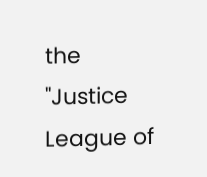the "Justice League of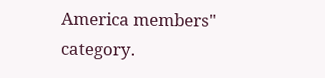America members" category.